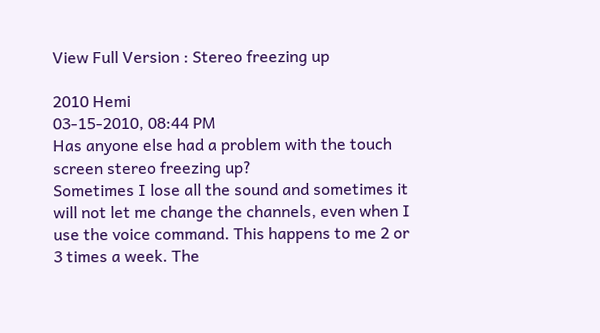View Full Version : Stereo freezing up

2010 Hemi
03-15-2010, 08:44 PM
Has anyone else had a problem with the touch screen stereo freezing up?
Sometimes I lose all the sound and sometimes it will not let me change the channels, even when I use the voice command. This happens to me 2 or 3 times a week. The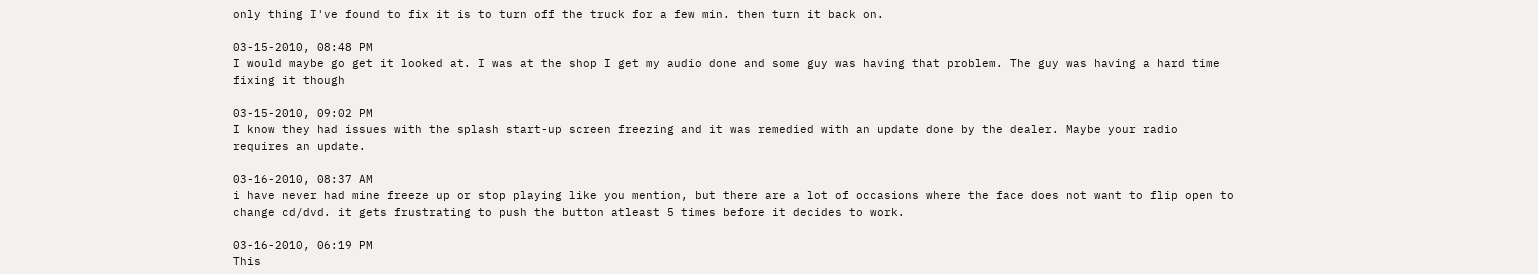only thing I've found to fix it is to turn off the truck for a few min. then turn it back on.

03-15-2010, 08:48 PM
I would maybe go get it looked at. I was at the shop I get my audio done and some guy was having that problem. The guy was having a hard time fixing it though

03-15-2010, 09:02 PM
I know they had issues with the splash start-up screen freezing and it was remedied with an update done by the dealer. Maybe your radio requires an update.

03-16-2010, 08:37 AM
i have never had mine freeze up or stop playing like you mention, but there are a lot of occasions where the face does not want to flip open to change cd/dvd. it gets frustrating to push the button atleast 5 times before it decides to work.

03-16-2010, 06:19 PM
This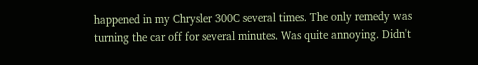happened in my Chrysler 300C several times. The only remedy was turning the car off for several minutes. Was quite annoying. Didn't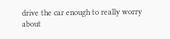drive the car enough to really worry about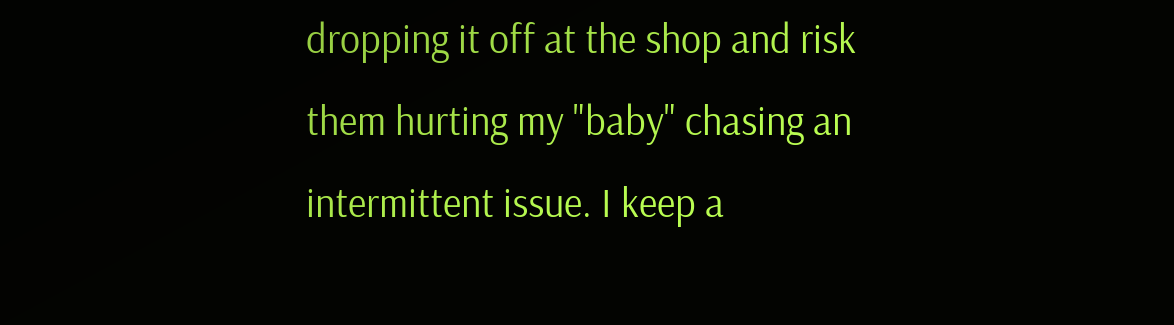dropping it off at the shop and risk them hurting my "baby" chasing an intermittent issue. I keep a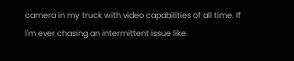camera in my truck with video capabilities of all time. If I'm ever chasing an intermittent issue like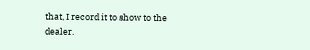that, I record it to show to the dealer.